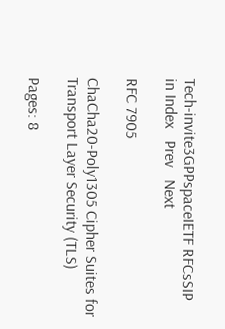Tech-invite3GPPspaceIETF RFCsSIP
in Index   Prev   Next

RFC 7905

ChaCha20-Poly1305 Cipher Suites for Transport Layer Security (TLS)

Pages: 8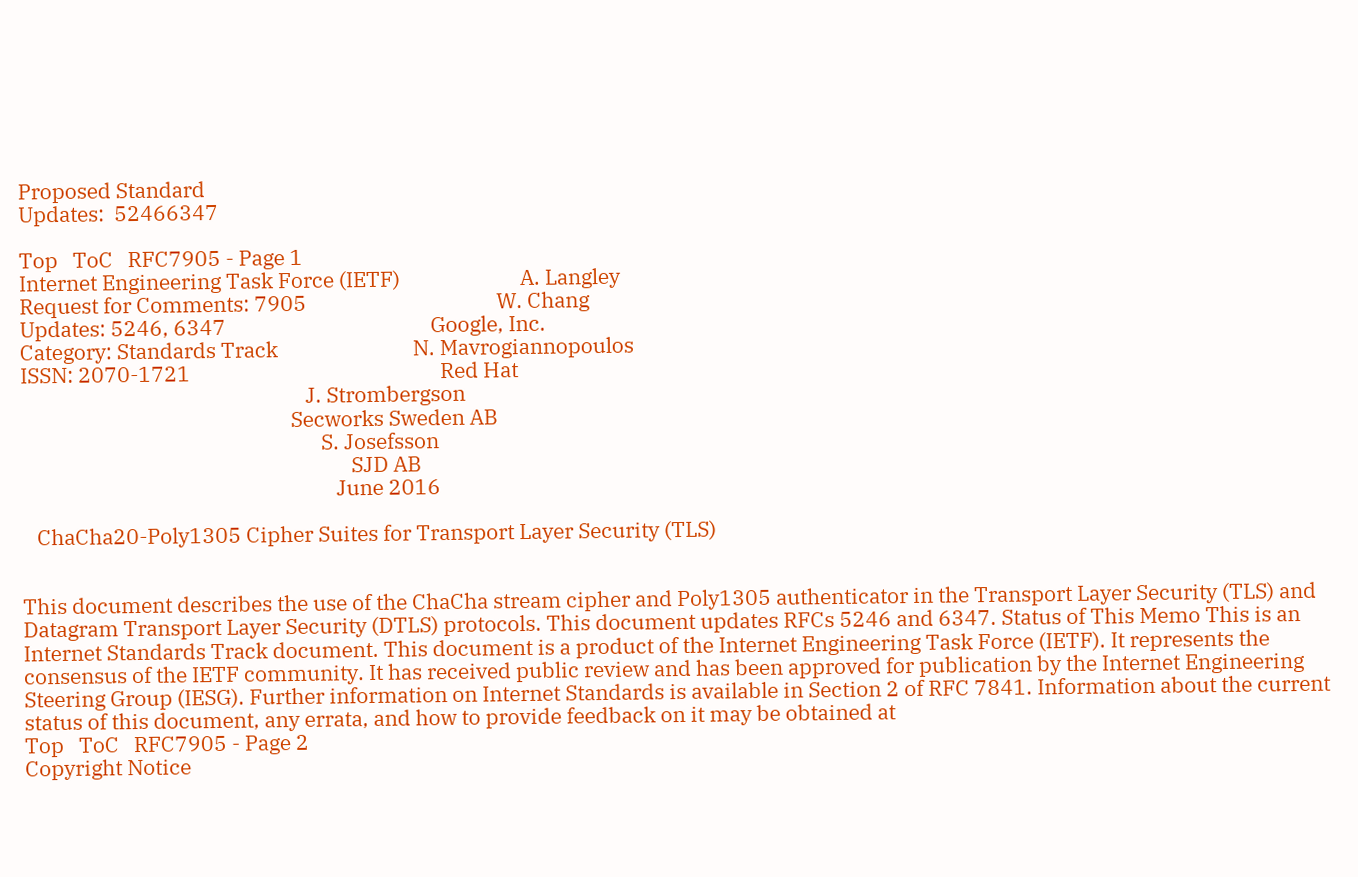Proposed Standard
Updates:  52466347

Top   ToC   RFC7905 - Page 1
Internet Engineering Task Force (IETF)                        A. Langley
Request for Comments: 7905                                      W. Chang
Updates: 5246, 6347                                         Google, Inc.
Category: Standards Track                           N. Mavrogiannopoulos
ISSN: 2070-1721                                                  Red Hat
                                                         J. Strombergson
                                                      Secworks Sweden AB
                                                            S. Josefsson
                                                                  SJD AB
                                                               June 2016

   ChaCha20-Poly1305 Cipher Suites for Transport Layer Security (TLS)


This document describes the use of the ChaCha stream cipher and Poly1305 authenticator in the Transport Layer Security (TLS) and Datagram Transport Layer Security (DTLS) protocols. This document updates RFCs 5246 and 6347. Status of This Memo This is an Internet Standards Track document. This document is a product of the Internet Engineering Task Force (IETF). It represents the consensus of the IETF community. It has received public review and has been approved for publication by the Internet Engineering Steering Group (IESG). Further information on Internet Standards is available in Section 2 of RFC 7841. Information about the current status of this document, any errata, and how to provide feedback on it may be obtained at
Top   ToC   RFC7905 - Page 2
Copyright Notice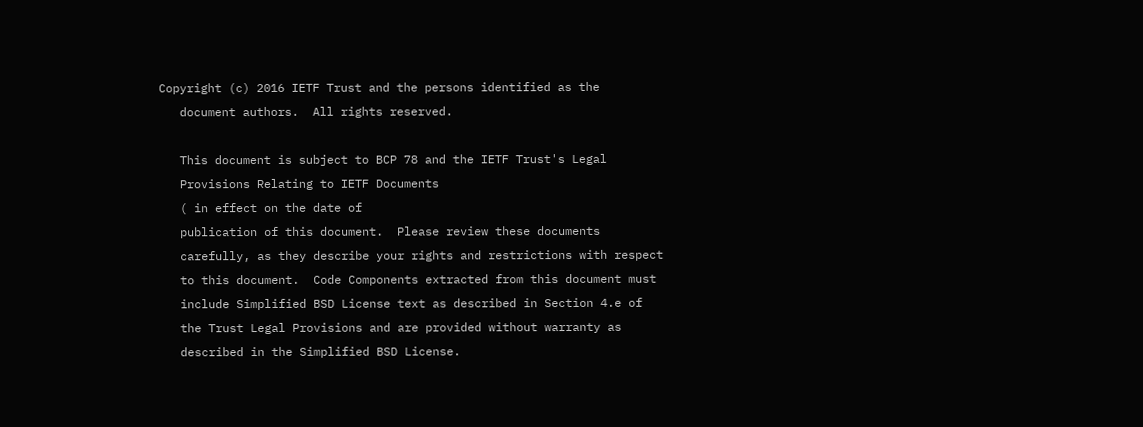Copyright (c) 2016 IETF Trust and the persons identified as the
   document authors.  All rights reserved.

   This document is subject to BCP 78 and the IETF Trust's Legal
   Provisions Relating to IETF Documents
   ( in effect on the date of
   publication of this document.  Please review these documents
   carefully, as they describe your rights and restrictions with respect
   to this document.  Code Components extracted from this document must
   include Simplified BSD License text as described in Section 4.e of
   the Trust Legal Provisions and are provided without warranty as
   described in the Simplified BSD License.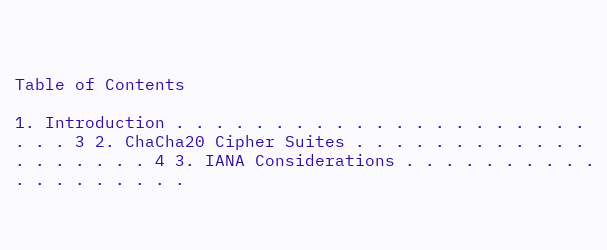Table of Contents

1. Introduction . . . . . . . . . . . . . . . . . . . . . . . . 3 2. ChaCha20 Cipher Suites . . . . . . . . . . . . . . . . . . . 4 3. IANA Considerations . . . . . . . . . . . . . . . . . . .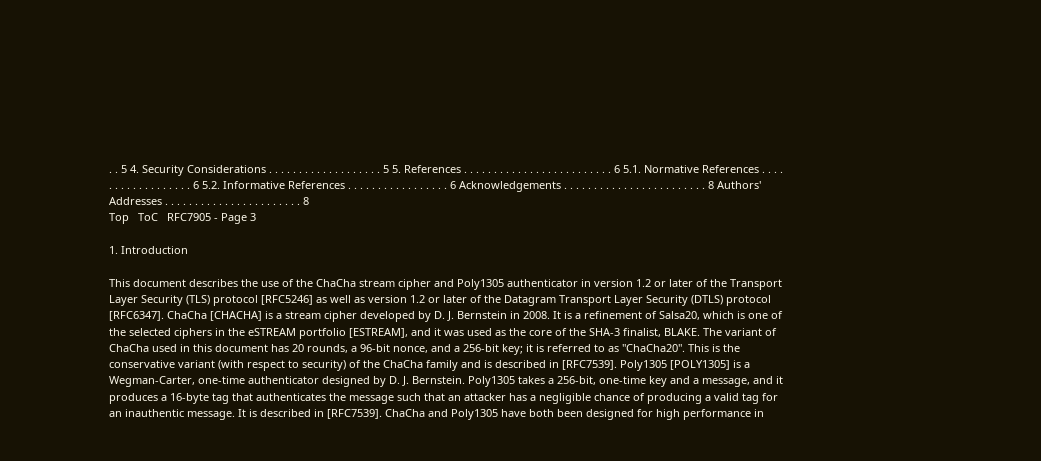. . 5 4. Security Considerations . . . . . . . . . . . . . . . . . . . 5 5. References . . . . . . . . . . . . . . . . . . . . . . . . . 6 5.1. Normative References . . . . . . . . . . . . . . . . . . 6 5.2. Informative References . . . . . . . . . . . . . . . . . 6 Acknowledgements . . . . . . . . . . . . . . . . . . . . . . . . 8 Authors' Addresses . . . . . . . . . . . . . . . . . . . . . . . 8
Top   ToC   RFC7905 - Page 3

1. Introduction

This document describes the use of the ChaCha stream cipher and Poly1305 authenticator in version 1.2 or later of the Transport Layer Security (TLS) protocol [RFC5246] as well as version 1.2 or later of the Datagram Transport Layer Security (DTLS) protocol [RFC6347]. ChaCha [CHACHA] is a stream cipher developed by D. J. Bernstein in 2008. It is a refinement of Salsa20, which is one of the selected ciphers in the eSTREAM portfolio [ESTREAM], and it was used as the core of the SHA-3 finalist, BLAKE. The variant of ChaCha used in this document has 20 rounds, a 96-bit nonce, and a 256-bit key; it is referred to as "ChaCha20". This is the conservative variant (with respect to security) of the ChaCha family and is described in [RFC7539]. Poly1305 [POLY1305] is a Wegman-Carter, one-time authenticator designed by D. J. Bernstein. Poly1305 takes a 256-bit, one-time key and a message, and it produces a 16-byte tag that authenticates the message such that an attacker has a negligible chance of producing a valid tag for an inauthentic message. It is described in [RFC7539]. ChaCha and Poly1305 have both been designed for high performance in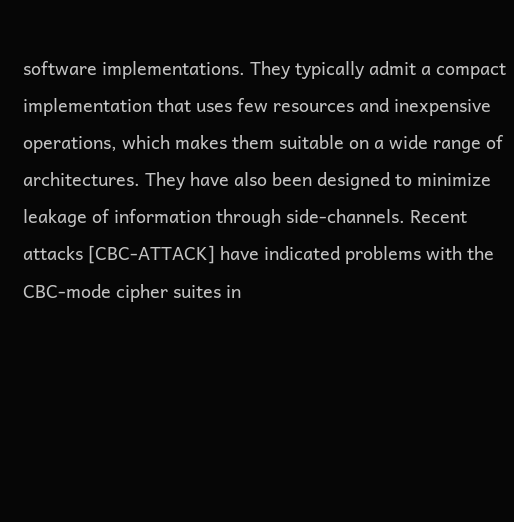software implementations. They typically admit a compact implementation that uses few resources and inexpensive operations, which makes them suitable on a wide range of architectures. They have also been designed to minimize leakage of information through side-channels. Recent attacks [CBC-ATTACK] have indicated problems with the CBC-mode cipher suites in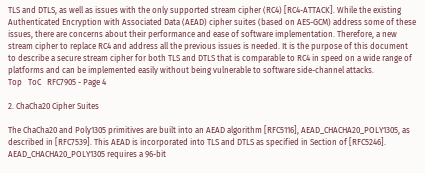TLS and DTLS, as well as issues with the only supported stream cipher (RC4) [RC4-ATTACK]. While the existing Authenticated Encryption with Associated Data (AEAD) cipher suites (based on AES-GCM) address some of these issues, there are concerns about their performance and ease of software implementation. Therefore, a new stream cipher to replace RC4 and address all the previous issues is needed. It is the purpose of this document to describe a secure stream cipher for both TLS and DTLS that is comparable to RC4 in speed on a wide range of platforms and can be implemented easily without being vulnerable to software side-channel attacks.
Top   ToC   RFC7905 - Page 4

2. ChaCha20 Cipher Suites

The ChaCha20 and Poly1305 primitives are built into an AEAD algorithm [RFC5116], AEAD_CHACHA20_POLY1305, as described in [RFC7539]. This AEAD is incorporated into TLS and DTLS as specified in Section of [RFC5246]. AEAD_CHACHA20_POLY1305 requires a 96-bit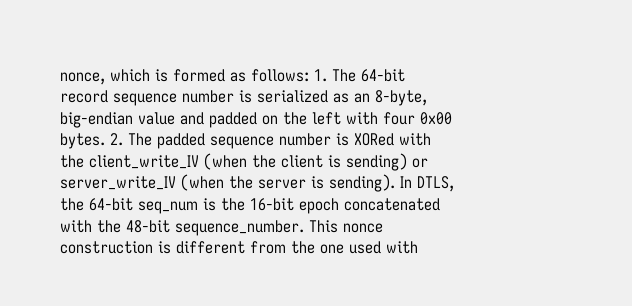nonce, which is formed as follows: 1. The 64-bit record sequence number is serialized as an 8-byte, big-endian value and padded on the left with four 0x00 bytes. 2. The padded sequence number is XORed with the client_write_IV (when the client is sending) or server_write_IV (when the server is sending). In DTLS, the 64-bit seq_num is the 16-bit epoch concatenated with the 48-bit sequence_number. This nonce construction is different from the one used with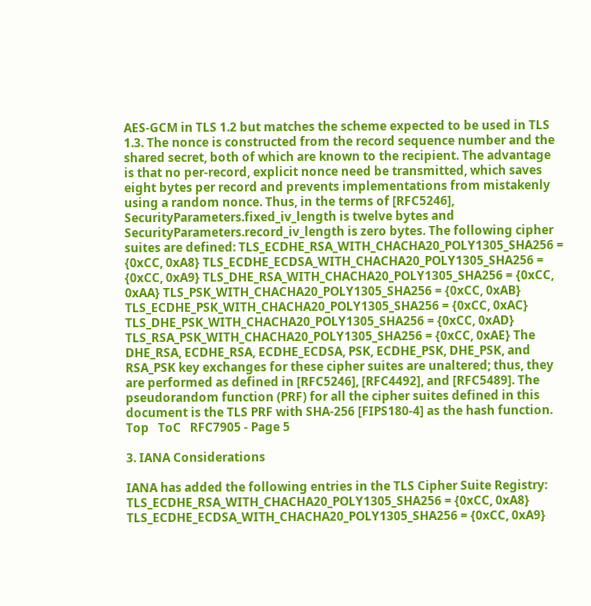AES-GCM in TLS 1.2 but matches the scheme expected to be used in TLS 1.3. The nonce is constructed from the record sequence number and the shared secret, both of which are known to the recipient. The advantage is that no per-record, explicit nonce need be transmitted, which saves eight bytes per record and prevents implementations from mistakenly using a random nonce. Thus, in the terms of [RFC5246], SecurityParameters.fixed_iv_length is twelve bytes and SecurityParameters.record_iv_length is zero bytes. The following cipher suites are defined: TLS_ECDHE_RSA_WITH_CHACHA20_POLY1305_SHA256 = {0xCC, 0xA8} TLS_ECDHE_ECDSA_WITH_CHACHA20_POLY1305_SHA256 = {0xCC, 0xA9} TLS_DHE_RSA_WITH_CHACHA20_POLY1305_SHA256 = {0xCC, 0xAA} TLS_PSK_WITH_CHACHA20_POLY1305_SHA256 = {0xCC, 0xAB} TLS_ECDHE_PSK_WITH_CHACHA20_POLY1305_SHA256 = {0xCC, 0xAC} TLS_DHE_PSK_WITH_CHACHA20_POLY1305_SHA256 = {0xCC, 0xAD} TLS_RSA_PSK_WITH_CHACHA20_POLY1305_SHA256 = {0xCC, 0xAE} The DHE_RSA, ECDHE_RSA, ECDHE_ECDSA, PSK, ECDHE_PSK, DHE_PSK, and RSA_PSK key exchanges for these cipher suites are unaltered; thus, they are performed as defined in [RFC5246], [RFC4492], and [RFC5489]. The pseudorandom function (PRF) for all the cipher suites defined in this document is the TLS PRF with SHA-256 [FIPS180-4] as the hash function.
Top   ToC   RFC7905 - Page 5

3. IANA Considerations

IANA has added the following entries in the TLS Cipher Suite Registry: TLS_ECDHE_RSA_WITH_CHACHA20_POLY1305_SHA256 = {0xCC, 0xA8} TLS_ECDHE_ECDSA_WITH_CHACHA20_POLY1305_SHA256 = {0xCC, 0xA9}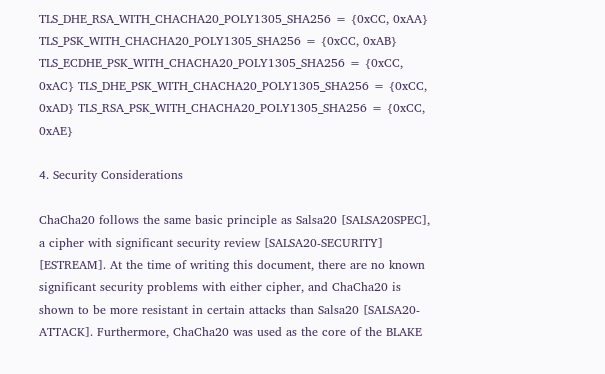TLS_DHE_RSA_WITH_CHACHA20_POLY1305_SHA256 = {0xCC, 0xAA} TLS_PSK_WITH_CHACHA20_POLY1305_SHA256 = {0xCC, 0xAB} TLS_ECDHE_PSK_WITH_CHACHA20_POLY1305_SHA256 = {0xCC, 0xAC} TLS_DHE_PSK_WITH_CHACHA20_POLY1305_SHA256 = {0xCC, 0xAD} TLS_RSA_PSK_WITH_CHACHA20_POLY1305_SHA256 = {0xCC, 0xAE}

4. Security Considerations

ChaCha20 follows the same basic principle as Salsa20 [SALSA20SPEC], a cipher with significant security review [SALSA20-SECURITY] [ESTREAM]. At the time of writing this document, there are no known significant security problems with either cipher, and ChaCha20 is shown to be more resistant in certain attacks than Salsa20 [SALSA20-ATTACK]. Furthermore, ChaCha20 was used as the core of the BLAKE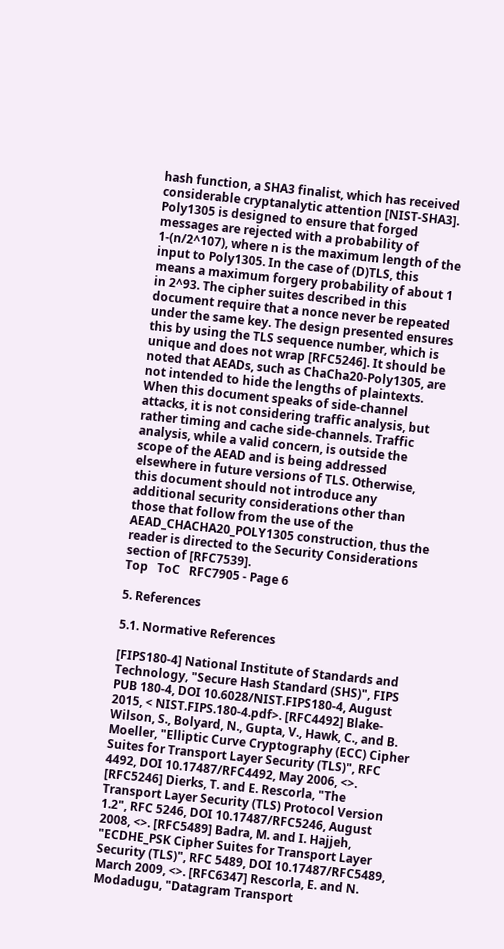hash function, a SHA3 finalist, which has received considerable cryptanalytic attention [NIST-SHA3]. Poly1305 is designed to ensure that forged messages are rejected with a probability of 1-(n/2^107), where n is the maximum length of the input to Poly1305. In the case of (D)TLS, this means a maximum forgery probability of about 1 in 2^93. The cipher suites described in this document require that a nonce never be repeated under the same key. The design presented ensures this by using the TLS sequence number, which is unique and does not wrap [RFC5246]. It should be noted that AEADs, such as ChaCha20-Poly1305, are not intended to hide the lengths of plaintexts. When this document speaks of side-channel attacks, it is not considering traffic analysis, but rather timing and cache side-channels. Traffic analysis, while a valid concern, is outside the scope of the AEAD and is being addressed elsewhere in future versions of TLS. Otherwise, this document should not introduce any additional security considerations other than those that follow from the use of the AEAD_CHACHA20_POLY1305 construction, thus the reader is directed to the Security Considerations section of [RFC7539].
Top   ToC   RFC7905 - Page 6

5. References

5.1. Normative References

[FIPS180-4] National Institute of Standards and Technology, "Secure Hash Standard (SHS)", FIPS PUB 180-4, DOI 10.6028/NIST.FIPS180-4, August 2015, < NIST.FIPS.180-4.pdf>. [RFC4492] Blake-Wilson, S., Bolyard, N., Gupta, V., Hawk, C., and B. Moeller, "Elliptic Curve Cryptography (ECC) Cipher Suites for Transport Layer Security (TLS)", RFC 4492, DOI 10.17487/RFC4492, May 2006, <>. [RFC5246] Dierks, T. and E. Rescorla, "The Transport Layer Security (TLS) Protocol Version 1.2", RFC 5246, DOI 10.17487/RFC5246, August 2008, <>. [RFC5489] Badra, M. and I. Hajjeh, "ECDHE_PSK Cipher Suites for Transport Layer Security (TLS)", RFC 5489, DOI 10.17487/RFC5489, March 2009, <>. [RFC6347] Rescorla, E. and N. Modadugu, "Datagram Transport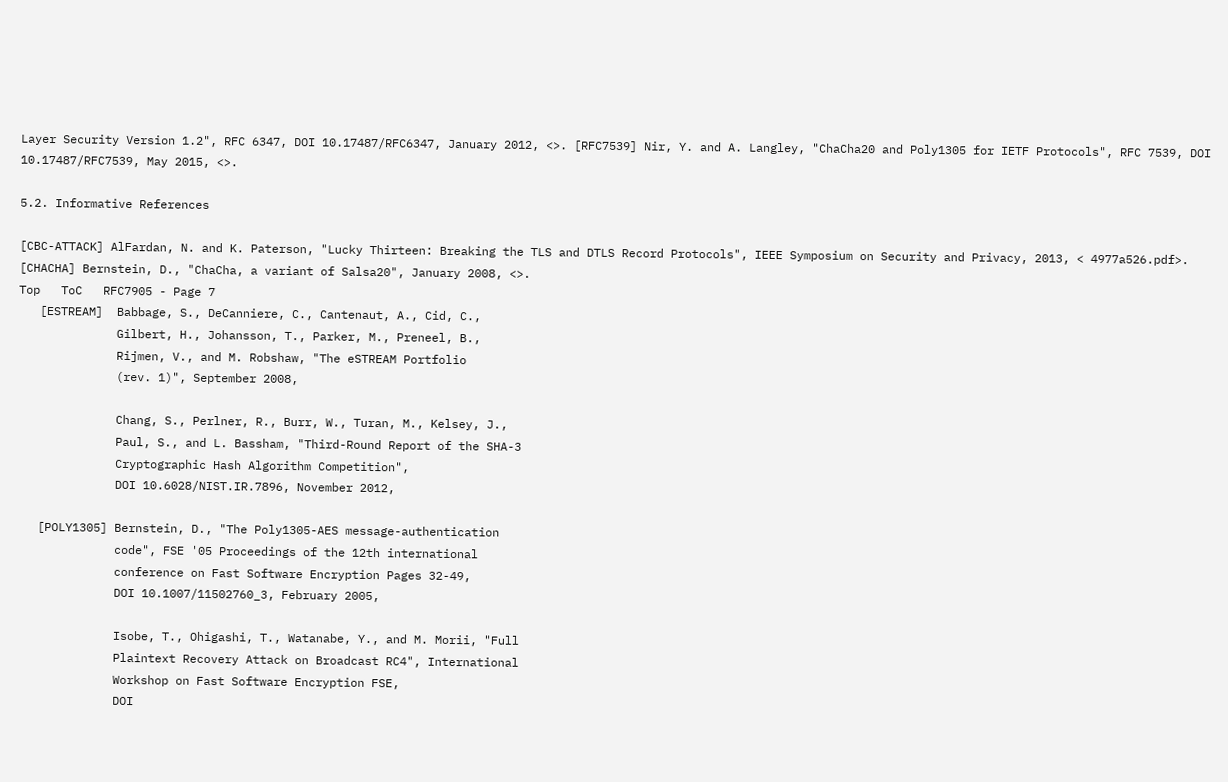Layer Security Version 1.2", RFC 6347, DOI 10.17487/RFC6347, January 2012, <>. [RFC7539] Nir, Y. and A. Langley, "ChaCha20 and Poly1305 for IETF Protocols", RFC 7539, DOI 10.17487/RFC7539, May 2015, <>.

5.2. Informative References

[CBC-ATTACK] AlFardan, N. and K. Paterson, "Lucky Thirteen: Breaking the TLS and DTLS Record Protocols", IEEE Symposium on Security and Privacy, 2013, < 4977a526.pdf>. [CHACHA] Bernstein, D., "ChaCha, a variant of Salsa20", January 2008, <>.
Top   ToC   RFC7905 - Page 7
   [ESTREAM]  Babbage, S., DeCanniere, C., Cantenaut, A., Cid, C.,
              Gilbert, H., Johansson, T., Parker, M., Preneel, B.,
              Rijmen, V., and M. Robshaw, "The eSTREAM Portfolio
              (rev. 1)", September 2008,

              Chang, S., Perlner, R., Burr, W., Turan, M., Kelsey, J.,
              Paul, S., and L. Bassham, "Third-Round Report of the SHA-3
              Cryptographic Hash Algorithm Competition",
              DOI 10.6028/NIST.IR.7896, November 2012,

   [POLY1305] Bernstein, D., "The Poly1305-AES message-authentication
              code", FSE '05 Proceedings of the 12th international
              conference on Fast Software Encryption Pages 32-49,
              DOI 10.1007/11502760_3, February 2005,

              Isobe, T., Ohigashi, T., Watanabe, Y., and M. Morii, "Full
              Plaintext Recovery Attack on Broadcast RC4", International
              Workshop on Fast Software Encryption FSE,
              DOI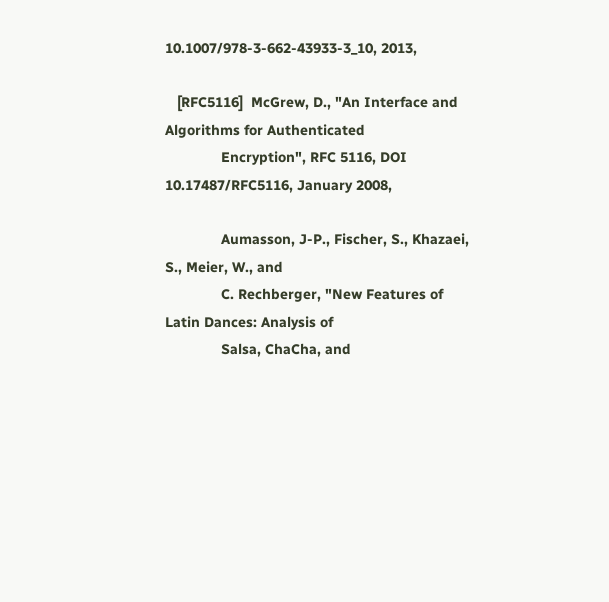10.1007/978-3-662-43933-3_10, 2013,

   [RFC5116]  McGrew, D., "An Interface and Algorithms for Authenticated
              Encryption", RFC 5116, DOI 10.17487/RFC5116, January 2008,

              Aumasson, J-P., Fischer, S., Khazaei, S., Meier, W., and
              C. Rechberger, "New Features of Latin Dances: Analysis of
              Salsa, ChaCha, and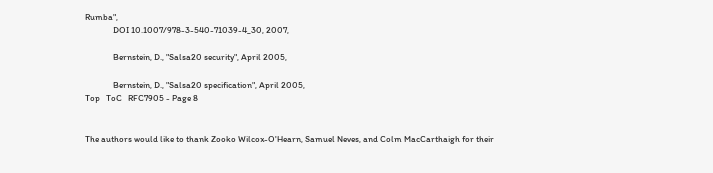Rumba",
              DOI 10.1007/978-3-540-71039-4_30, 2007,

              Bernstein, D., "Salsa20 security", April 2005,

              Bernstein, D., "Salsa20 specification", April 2005,
Top   ToC   RFC7905 - Page 8


The authors would like to thank Zooko Wilcox-O'Hearn, Samuel Neves, and Colm MacCarthaigh for their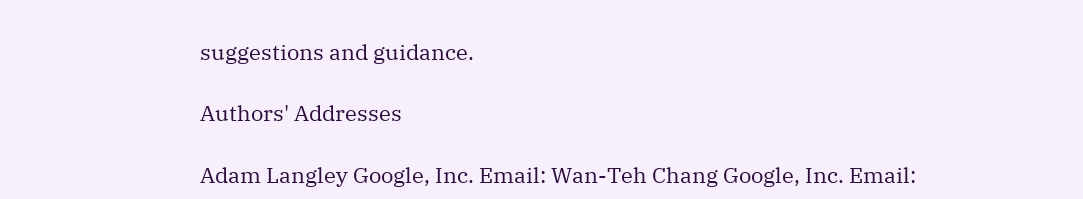suggestions and guidance.

Authors' Addresses

Adam Langley Google, Inc. Email: Wan-Teh Chang Google, Inc. Email: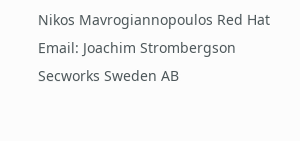Nikos Mavrogiannopoulos Red Hat Email: Joachim Strombergson Secworks Sweden AB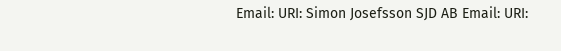Email: URI: Simon Josefsson SJD AB Email: URI: